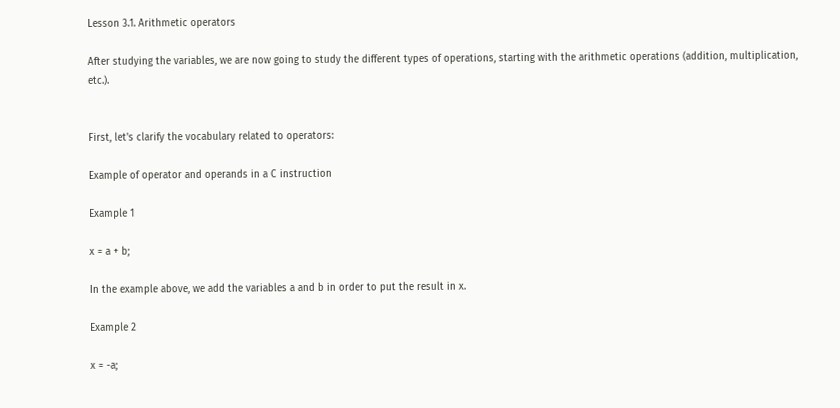Lesson 3.1. Arithmetic operators

After studying the variables, we are now going to study the different types of operations, starting with the arithmetic operations (addition, multiplication, etc.).


First, let's clarify the vocabulary related to operators:

Example of operator and operands in a C instruction

Example 1

x = a + b;

In the example above, we add the variables a and b in order to put the result in x.

Example 2

x = -a;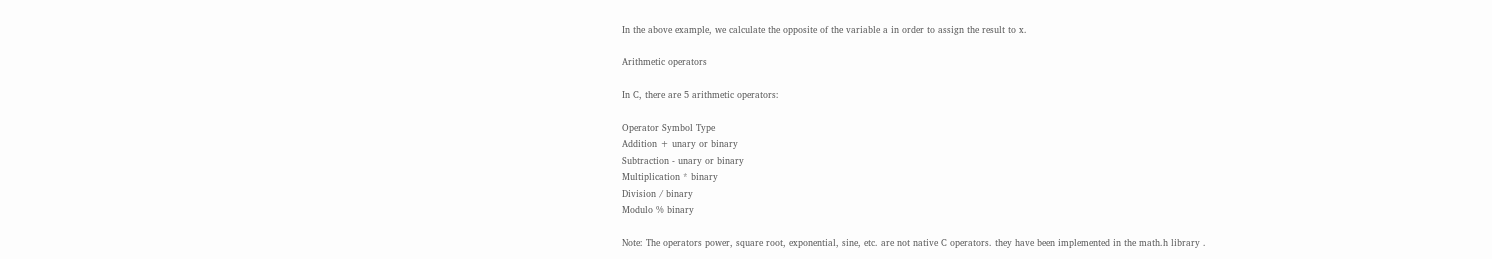In the above example, we calculate the opposite of the variable a in order to assign the result to x.

Arithmetic operators

In C, there are 5 arithmetic operators:

Operator Symbol Type
Addition + unary or binary
Subtraction - unary or binary
Multiplication * binary
Division / binary
Modulo % binary

Note: The operators power, square root, exponential, sine, etc. are not native C operators. they have been implemented in the math.h library .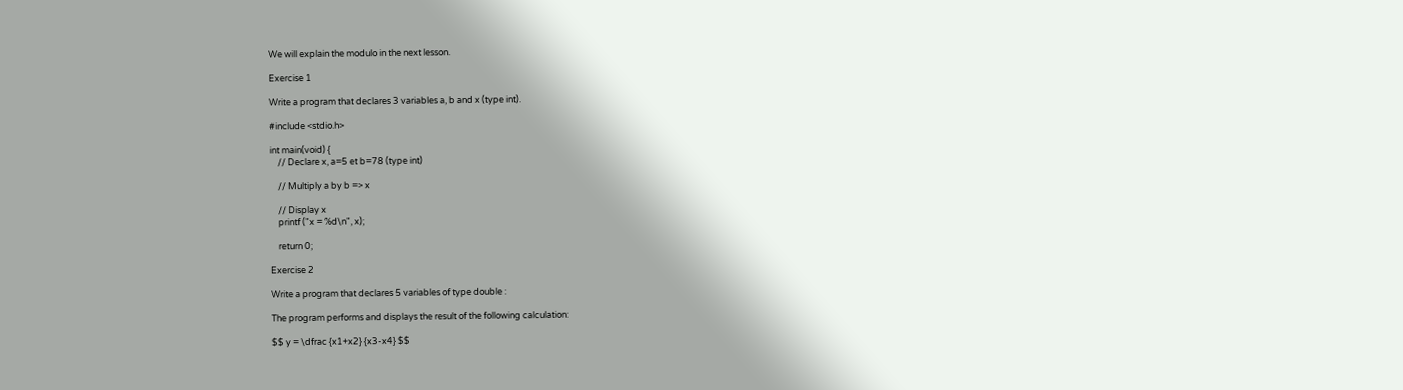We will explain the modulo in the next lesson.

Exercise 1

Write a program that declares 3 variables a, b and x (type int).

#include <stdio.h>

int main(void) {
    // Declare x, a=5 et b=78 (type int)

    // Multiply a by b => x

    // Display x
    printf ("x = %d\n", x);

    return 0;

Exercise 2

Write a program that declares 5 variables of type double :

The program performs and displays the result of the following calculation:

$$ y = \dfrac {x1+x2} {x3-x4} $$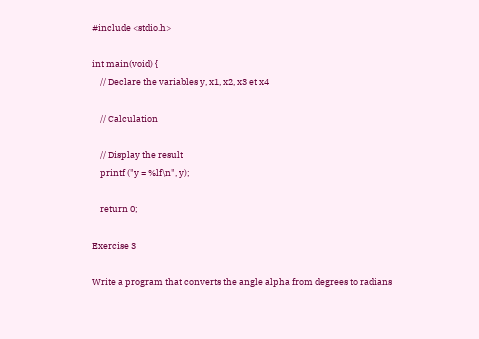#include <stdio.h>

int main(void) {
    // Declare the variables y, x1, x2, x3 et x4

    // Calculation

    // Display the result
    printf ("y = %lf\n", y);

    return 0;

Exercise 3

Write a program that converts the angle alpha from degrees to radians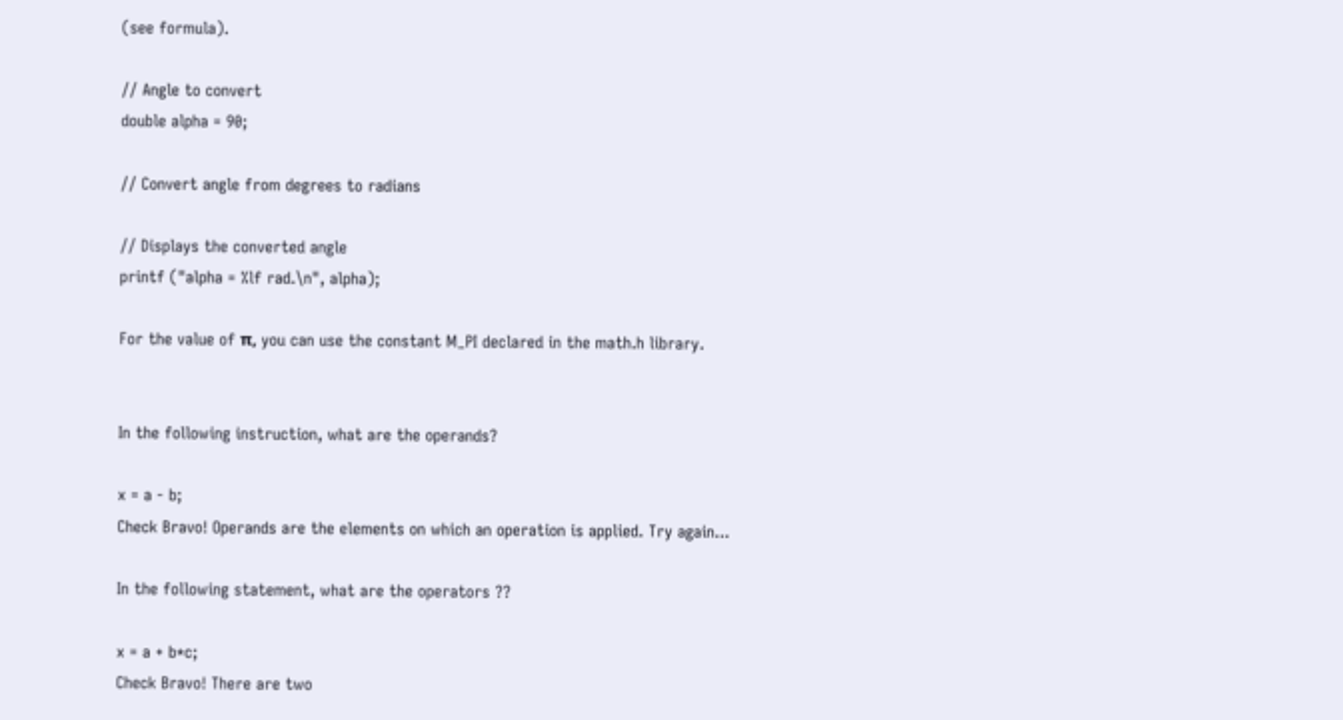(see formula).

// Angle to convert
double alpha = 90;

// Convert angle from degrees to radians

// Displays the converted angle
printf ("alpha = %lf rad.\n", alpha);

For the value of π, you can use the constant M_PI declared in the math.h library.


In the following instruction, what are the operands?

x = a - b;
Check Bravo! Operands are the elements on which an operation is applied. Try again...

In the following statement, what are the operators ??

x = a + b*c;
Check Bravo! There are two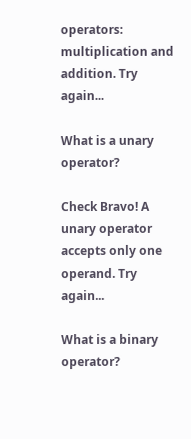operators: multiplication and addition. Try again...

What is a unary operator?

Check Bravo! A unary operator accepts only one operand. Try again...

What is a binary operator?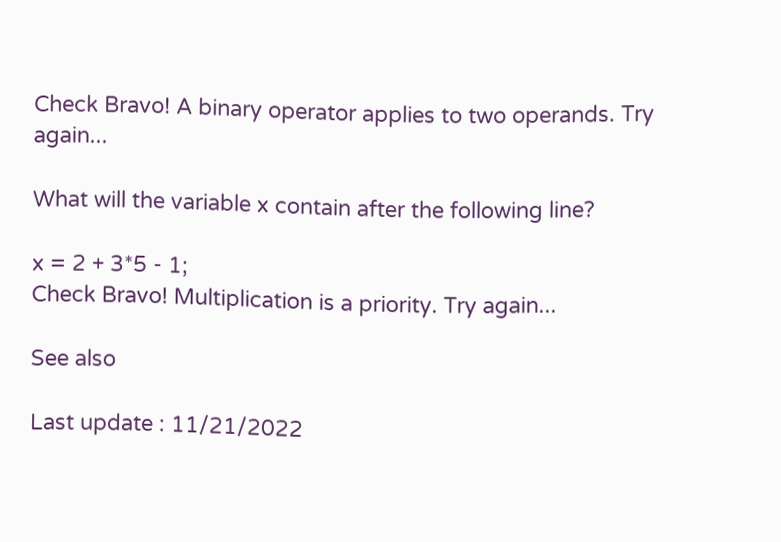Check Bravo! A binary operator applies to two operands. Try again...

What will the variable x contain after the following line?

x = 2 + 3*5 - 1;
Check Bravo! Multiplication is a priority. Try again...

See also

Last update : 11/21/2022